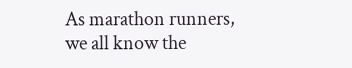As marathon runners, we all know the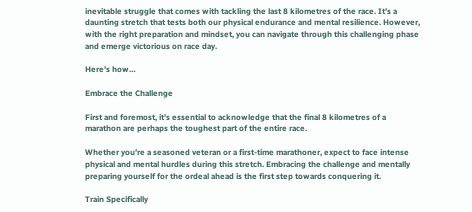inevitable struggle that comes with tackling the last 8 kilometres of the race. It’s a daunting stretch that tests both our physical endurance and mental resilience. However, with the right preparation and mindset, you can navigate through this challenging phase and emerge victorious on race day.

Here’s how…

Embrace the Challenge

First and foremost, it’s essential to acknowledge that the final 8 kilometres of a marathon are perhaps the toughest part of the entire race.

Whether you’re a seasoned veteran or a first-time marathoner, expect to face intense physical and mental hurdles during this stretch. Embracing the challenge and mentally preparing yourself for the ordeal ahead is the first step towards conquering it.

Train Specifically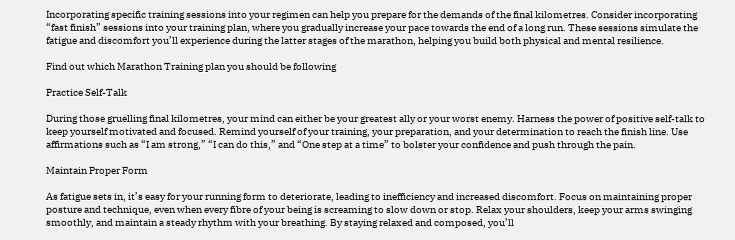Incorporating specific training sessions into your regimen can help you prepare for the demands of the final kilometres. Consider incorporating “fast finish” sessions into your training plan, where you gradually increase your pace towards the end of a long run. These sessions simulate the fatigue and discomfort you’ll experience during the latter stages of the marathon, helping you build both physical and mental resilience.

Find out which Marathon Training plan you should be following

Practice Self-Talk

During those gruelling final kilometres, your mind can either be your greatest ally or your worst enemy. Harness the power of positive self-talk to keep yourself motivated and focused. Remind yourself of your training, your preparation, and your determination to reach the finish line. Use affirmations such as “I am strong,” “I can do this,” and “One step at a time” to bolster your confidence and push through the pain.

Maintain Proper Form

As fatigue sets in, it’s easy for your running form to deteriorate, leading to inefficiency and increased discomfort. Focus on maintaining proper posture and technique, even when every fibre of your being is screaming to slow down or stop. Relax your shoulders, keep your arms swinging smoothly, and maintain a steady rhythm with your breathing. By staying relaxed and composed, you’ll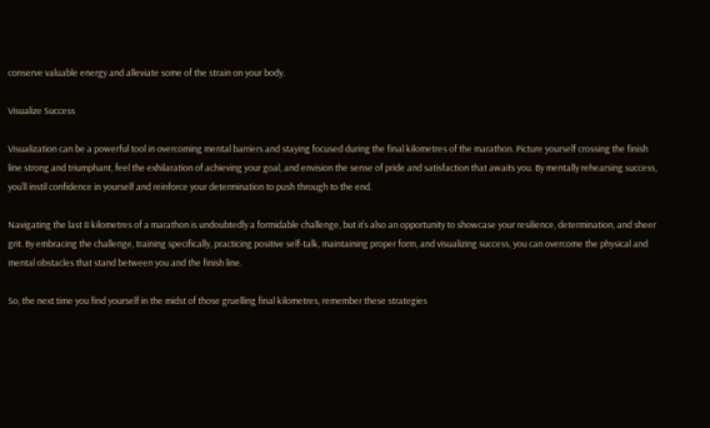conserve valuable energy and alleviate some of the strain on your body.

Visualize Success

Visualization can be a powerful tool in overcoming mental barriers and staying focused during the final kilometres of the marathon. Picture yourself crossing the finish line strong and triumphant, feel the exhilaration of achieving your goal, and envision the sense of pride and satisfaction that awaits you. By mentally rehearsing success, you’ll instil confidence in yourself and reinforce your determination to push through to the end.

Navigating the last 8 kilometres of a marathon is undoubtedly a formidable challenge, but it’s also an opportunity to showcase your resilience, determination, and sheer grit. By embracing the challenge, training specifically, practicing positive self-talk, maintaining proper form, and visualizing success, you can overcome the physical and mental obstacles that stand between you and the finish line.

So, the next time you find yourself in the midst of those gruelling final kilometres, remember these strategies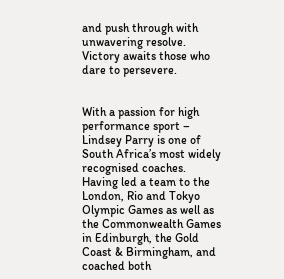and push through with unwavering resolve. Victory awaits those who dare to persevere.


With a passion for high performance sport – Lindsey Parry is one of South Africa’s most widely recognised coaches. Having led a team to the London, Rio and Tokyo Olympic Games as well as the Commonwealth Games in Edinburgh, the Gold Coast & Birmingham, and coached both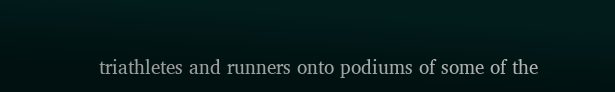triathletes and runners onto podiums of some of the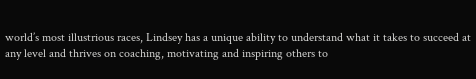world’s most illustrious races, Lindsey has a unique ability to understand what it takes to succeed at any level and thrives on coaching, motivating and inspiring others to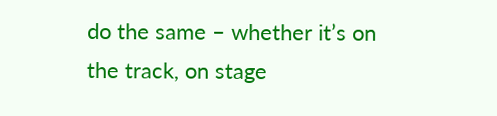do the same – whether it’s on the track, on stage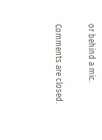or behind a mic.

Comments are closed.